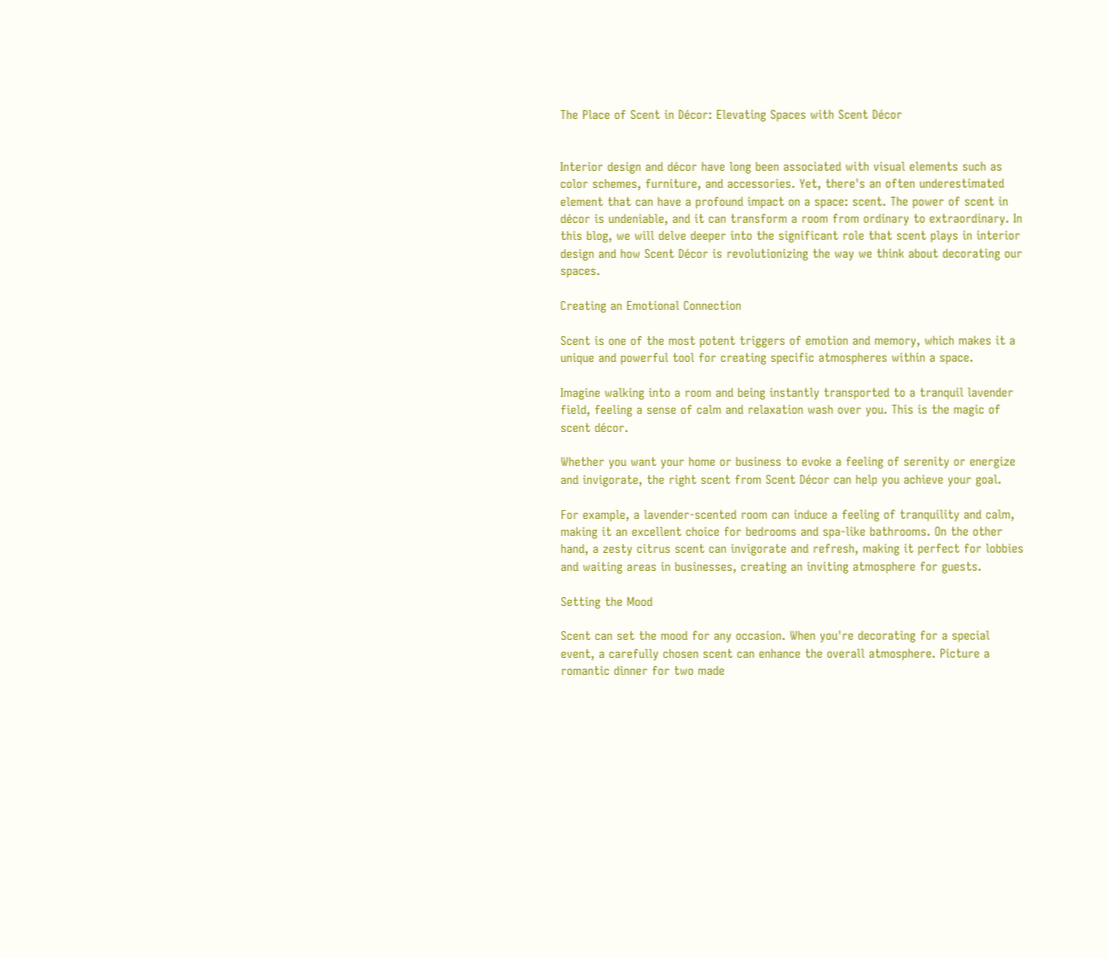The Place of Scent in Décor: Elevating Spaces with Scent Décor


Interior design and décor have long been associated with visual elements such as color schemes, furniture, and accessories. Yet, there's an often underestimated element that can have a profound impact on a space: scent. The power of scent in décor is undeniable, and it can transform a room from ordinary to extraordinary. In this blog, we will delve deeper into the significant role that scent plays in interior design and how Scent Décor is revolutionizing the way we think about decorating our spaces.

Creating an Emotional Connection

Scent is one of the most potent triggers of emotion and memory, which makes it a unique and powerful tool for creating specific atmospheres within a space.

Imagine walking into a room and being instantly transported to a tranquil lavender field, feeling a sense of calm and relaxation wash over you. This is the magic of scent décor.

Whether you want your home or business to evoke a feeling of serenity or energize and invigorate, the right scent from Scent Décor can help you achieve your goal.

For example, a lavender-scented room can induce a feeling of tranquility and calm, making it an excellent choice for bedrooms and spa-like bathrooms. On the other hand, a zesty citrus scent can invigorate and refresh, making it perfect for lobbies and waiting areas in businesses, creating an inviting atmosphere for guests.

Setting the Mood

Scent can set the mood for any occasion. When you're decorating for a special event, a carefully chosen scent can enhance the overall atmosphere. Picture a romantic dinner for two made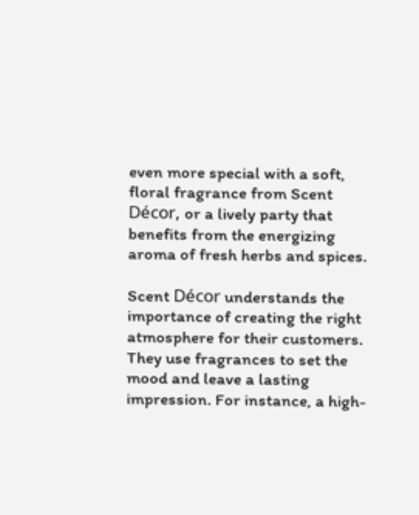even more special with a soft, floral fragrance from Scent Décor, or a lively party that benefits from the energizing aroma of fresh herbs and spices.

Scent Décor understands the importance of creating the right atmosphere for their customers. They use fragrances to set the mood and leave a lasting impression. For instance, a high-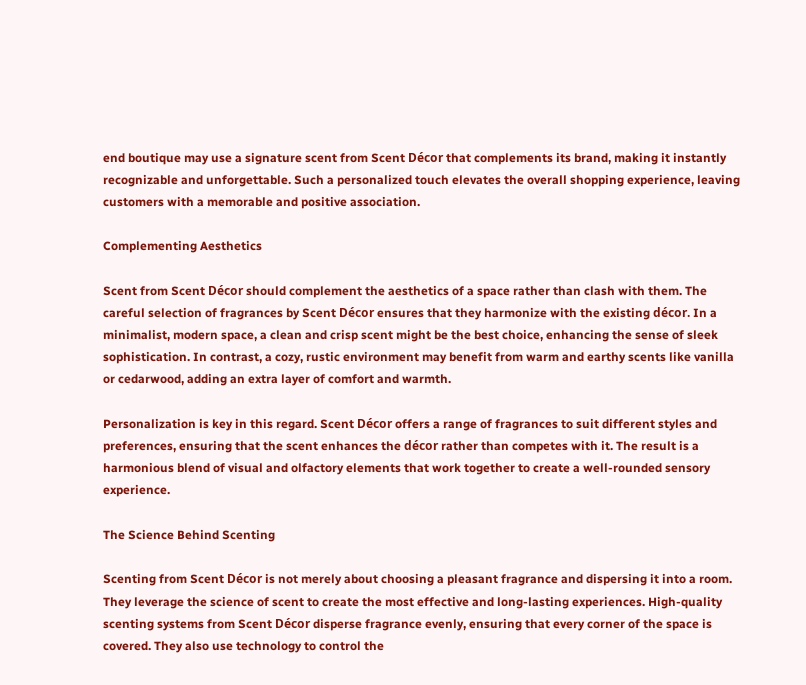end boutique may use a signature scent from Scent Décor that complements its brand, making it instantly recognizable and unforgettable. Such a personalized touch elevates the overall shopping experience, leaving customers with a memorable and positive association.

Complementing Aesthetics

Scent from Scent Décor should complement the aesthetics of a space rather than clash with them. The careful selection of fragrances by Scent Décor ensures that they harmonize with the existing décor. In a minimalist, modern space, a clean and crisp scent might be the best choice, enhancing the sense of sleek sophistication. In contrast, a cozy, rustic environment may benefit from warm and earthy scents like vanilla or cedarwood, adding an extra layer of comfort and warmth.

Personalization is key in this regard. Scent Décor offers a range of fragrances to suit different styles and preferences, ensuring that the scent enhances the décor rather than competes with it. The result is a harmonious blend of visual and olfactory elements that work together to create a well-rounded sensory experience.

The Science Behind Scenting

Scenting from Scent Décor is not merely about choosing a pleasant fragrance and dispersing it into a room. They leverage the science of scent to create the most effective and long-lasting experiences. High-quality scenting systems from Scent Décor disperse fragrance evenly, ensuring that every corner of the space is covered. They also use technology to control the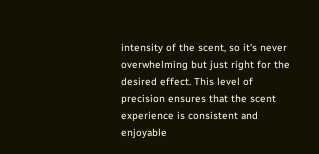intensity of the scent, so it's never overwhelming but just right for the desired effect. This level of precision ensures that the scent experience is consistent and enjoyable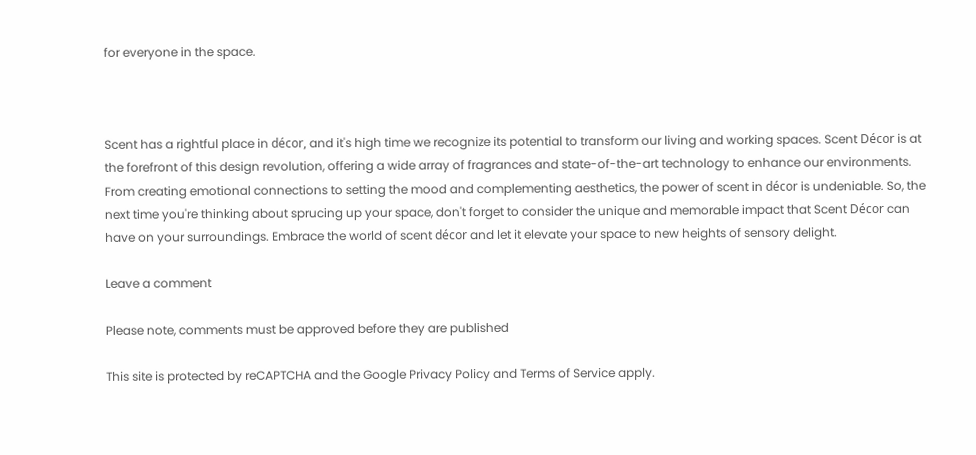for everyone in the space.



Scent has a rightful place in décor, and it's high time we recognize its potential to transform our living and working spaces. Scent Décor is at the forefront of this design revolution, offering a wide array of fragrances and state-of-the-art technology to enhance our environments. From creating emotional connections to setting the mood and complementing aesthetics, the power of scent in décor is undeniable. So, the next time you're thinking about sprucing up your space, don't forget to consider the unique and memorable impact that Scent Décor can have on your surroundings. Embrace the world of scent décor and let it elevate your space to new heights of sensory delight.

Leave a comment

Please note, comments must be approved before they are published

This site is protected by reCAPTCHA and the Google Privacy Policy and Terms of Service apply.